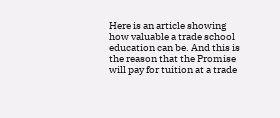Here is an article showing how valuable a trade school education can be. And this is the reason that the Promise will pay for tuition at a trade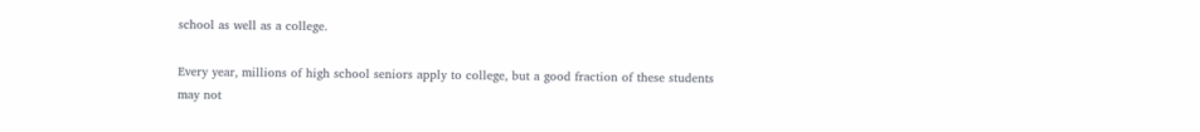school as well as a college.

Every year, millions of high school seniors apply to college, but a good fraction of these students may not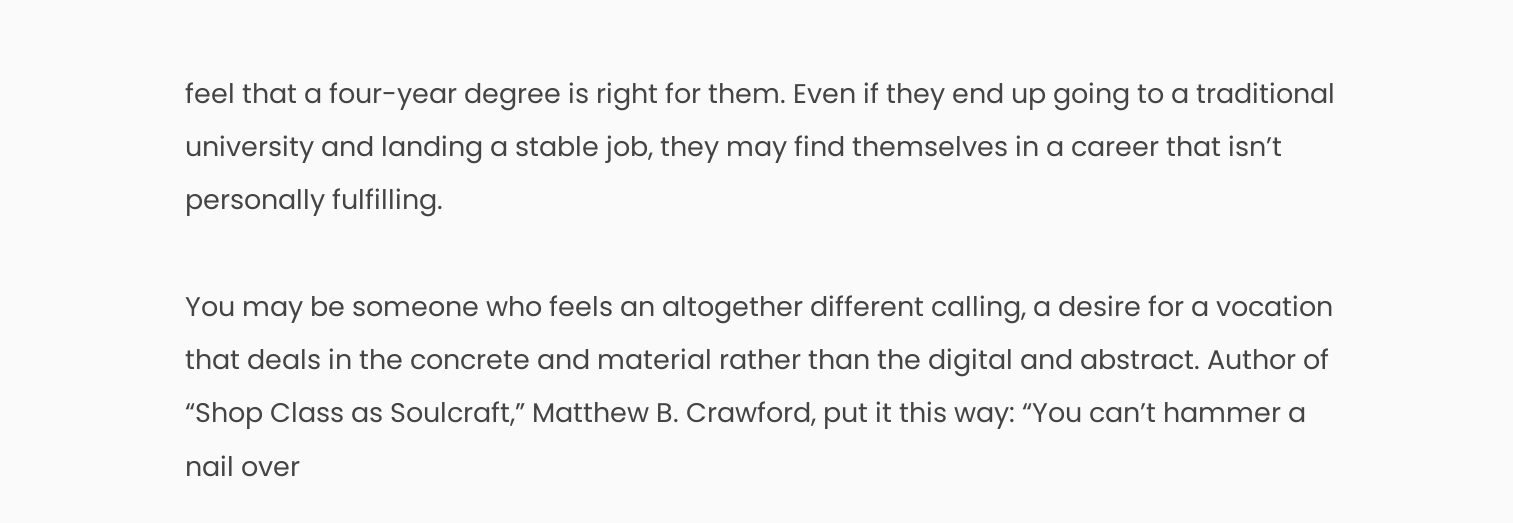feel that a four-year degree is right for them. Even if they end up going to a traditional university and landing a stable job, they may find themselves in a career that isn’t personally fulfilling.

You may be someone who feels an altogether different calling, a desire for a vocation that deals in the concrete and material rather than the digital and abstract. Author of “Shop Class as Soulcraft,” Matthew B. Crawford, put it this way: “You can’t hammer a nail over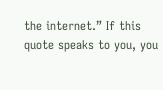the internet.” If this quote speaks to you, you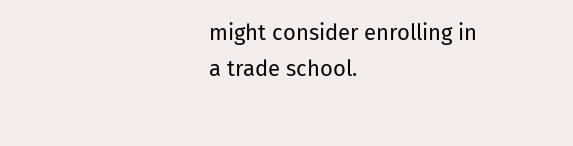might consider enrolling in a trade school.